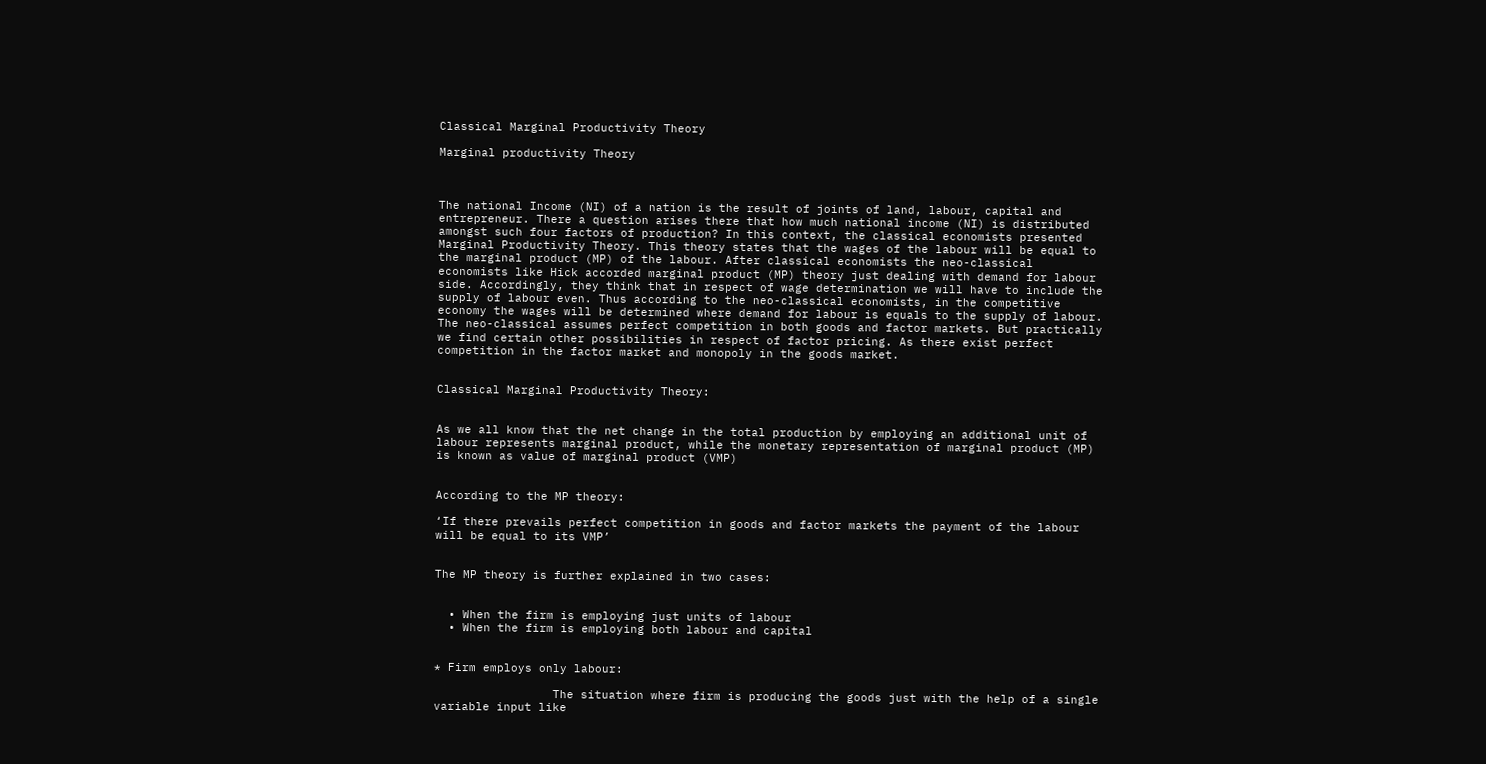Classical Marginal Productivity Theory

Marginal productivity Theory



The national Income (NI) of a nation is the result of joints of land, labour, capital and entrepreneur. There a question arises there that how much national income (NI) is distributed amongst such four factors of production? In this context, the classical economists presented Marginal Productivity Theory. This theory states that the wages of the labour will be equal to the marginal product (MP) of the labour. After classical economists the neo-classical economists like Hick accorded marginal product (MP) theory just dealing with demand for labour side. Accordingly, they think that in respect of wage determination we will have to include the supply of labour even. Thus according to the neo-classical economists, in the competitive economy the wages will be determined where demand for labour is equals to the supply of labour. The neo-classical assumes perfect competition in both goods and factor markets. But practically we find certain other possibilities in respect of factor pricing. As there exist perfect competition in the factor market and monopoly in the goods market.


Classical Marginal Productivity Theory:


As we all know that the net change in the total production by employing an additional unit of labour represents marginal product, while the monetary representation of marginal product (MP) is known as value of marginal product (VMP)


According to the MP theory:

‘If there prevails perfect competition in goods and factor markets the payment of the labour will be equal to its VMP’


The MP theory is further explained in two cases:


  • When the firm is employing just units of labour
  • When the firm is employing both labour and capital


* Firm employs only labour:

                 The situation where firm is producing the goods just with the help of a single variable input like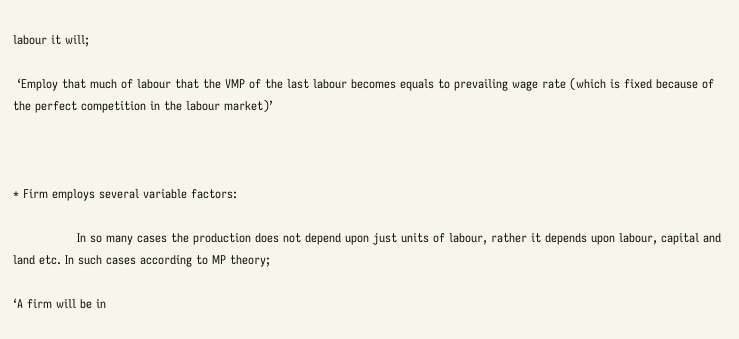labour it will;

 ‘Employ that much of labour that the VMP of the last labour becomes equals to prevailing wage rate (which is fixed because of the perfect competition in the labour market)’



* Firm employs several variable factors:

                In so many cases the production does not depend upon just units of labour, rather it depends upon labour, capital and land etc. In such cases according to MP theory;

‘A firm will be in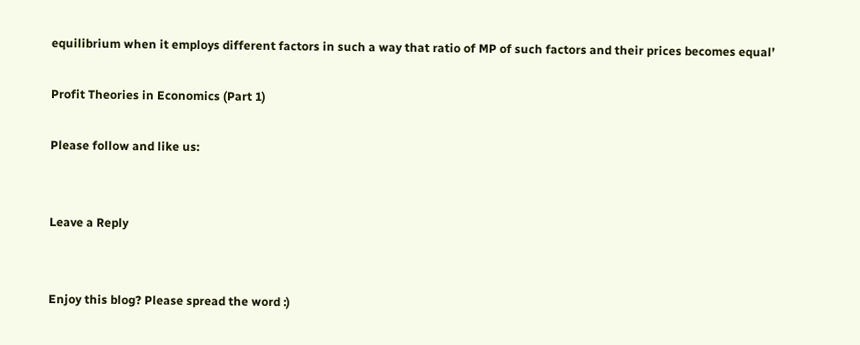equilibrium when it employs different factors in such a way that ratio of MP of such factors and their prices becomes equal’

Profit Theories in Economics (Part 1)

Please follow and like us:


Leave a Reply


Enjoy this blog? Please spread the word :)